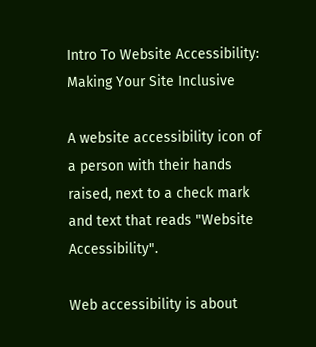Intro To Website Accessibility: Making Your Site Inclusive

A website accessibility icon of a person with their hands raised, next to a check mark and text that reads "Website Accessibility".

Web accessibility is about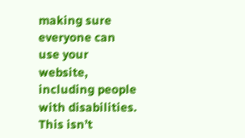making sure everyone can use your website, including people with disabilities. This isn’t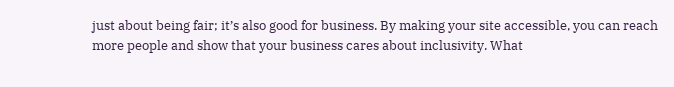just about being fair; it’s also good for business. By making your site accessible, you can reach more people and show that your business cares about inclusivity. What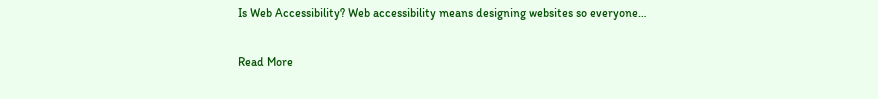Is Web Accessibility? Web accessibility means designing websites so everyone…

Read More